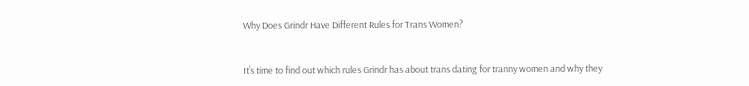Why Does Grindr Have Different Rules for Trans Women?


It’s time to find out which rules Grindr has about trans dating for tranny women and why they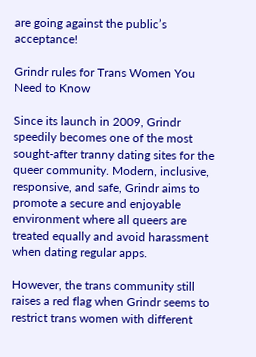are going against the public’s acceptance!

Grindr rules for Trans Women You Need to Know

Since its launch in 2009, Grindr speedily becomes one of the most sought-after tranny dating sites for the queer community. Modern, inclusive, responsive, and safe, Grindr aims to promote a secure and enjoyable environment where all queers are treated equally and avoid harassment when dating regular apps.

However, the trans community still raises a red flag when Grindr seems to restrict trans women with different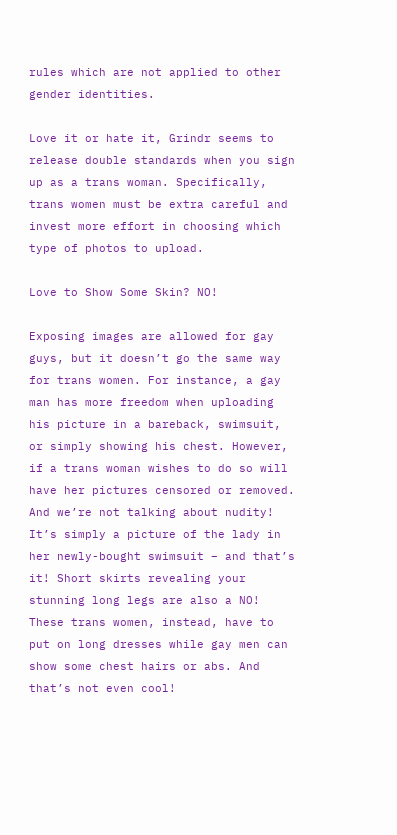rules which are not applied to other gender identities.

Love it or hate it, Grindr seems to release double standards when you sign up as a trans woman. Specifically, trans women must be extra careful and invest more effort in choosing which type of photos to upload.

Love to Show Some Skin? NO!

Exposing images are allowed for gay guys, but it doesn’t go the same way for trans women. For instance, a gay man has more freedom when uploading his picture in a bareback, swimsuit, or simply showing his chest. However, if a trans woman wishes to do so will have her pictures censored or removed. And we’re not talking about nudity! It’s simply a picture of the lady in her newly-bought swimsuit – and that’s it! Short skirts revealing your stunning long legs are also a NO! These trans women, instead, have to put on long dresses while gay men can show some chest hairs or abs. And that’s not even cool!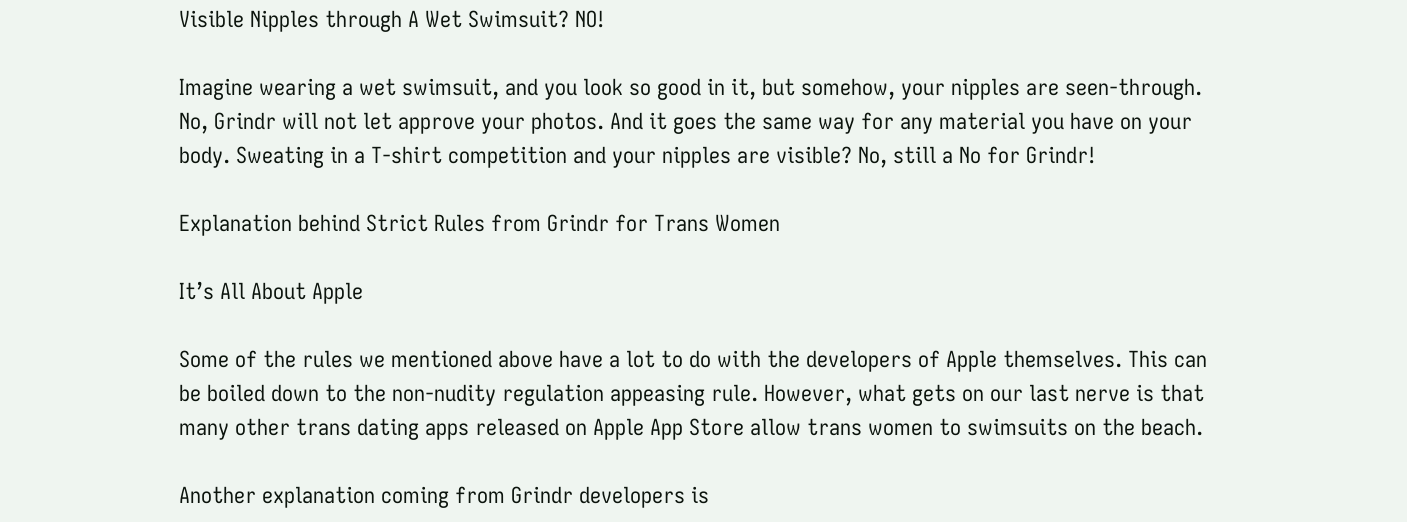Visible Nipples through A Wet Swimsuit? NO!

Imagine wearing a wet swimsuit, and you look so good in it, but somehow, your nipples are seen-through. No, Grindr will not let approve your photos. And it goes the same way for any material you have on your body. Sweating in a T-shirt competition and your nipples are visible? No, still a No for Grindr!

Explanation behind Strict Rules from Grindr for Trans Women

It’s All About Apple

Some of the rules we mentioned above have a lot to do with the developers of Apple themselves. This can be boiled down to the non-nudity regulation appeasing rule. However, what gets on our last nerve is that many other trans dating apps released on Apple App Store allow trans women to swimsuits on the beach.

Another explanation coming from Grindr developers is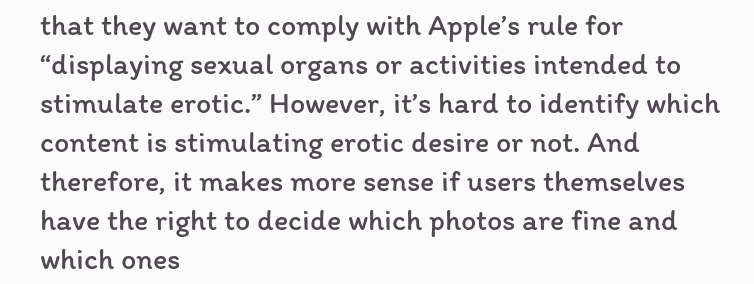that they want to comply with Apple’s rule for “displaying sexual organs or activities intended to stimulate erotic.” However, it’s hard to identify which content is stimulating erotic desire or not. And therefore, it makes more sense if users themselves have the right to decide which photos are fine and which ones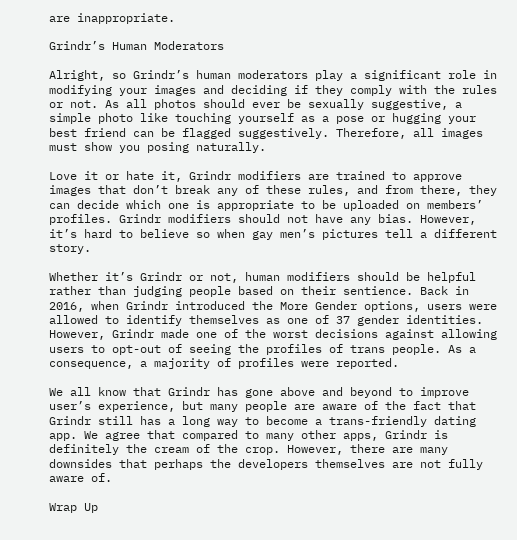are inappropriate.

Grindr’s Human Moderators

Alright, so Grindr’s human moderators play a significant role in modifying your images and deciding if they comply with the rules or not. As all photos should ever be sexually suggestive, a simple photo like touching yourself as a pose or hugging your best friend can be flagged suggestively. Therefore, all images must show you posing naturally.

Love it or hate it, Grindr modifiers are trained to approve images that don’t break any of these rules, and from there, they can decide which one is appropriate to be uploaded on members’ profiles. Grindr modifiers should not have any bias. However, it’s hard to believe so when gay men’s pictures tell a different story.

Whether it’s Grindr or not, human modifiers should be helpful rather than judging people based on their sentience. Back in 2016, when Grindr introduced the More Gender options, users were allowed to identify themselves as one of 37 gender identities. However, Grindr made one of the worst decisions against allowing users to opt-out of seeing the profiles of trans people. As a consequence, a majority of profiles were reported.

We all know that Grindr has gone above and beyond to improve user’s experience, but many people are aware of the fact that Grindr still has a long way to become a trans-friendly dating app. We agree that compared to many other apps, Grindr is definitely the cream of the crop. However, there are many downsides that perhaps the developers themselves are not fully aware of.

Wrap Up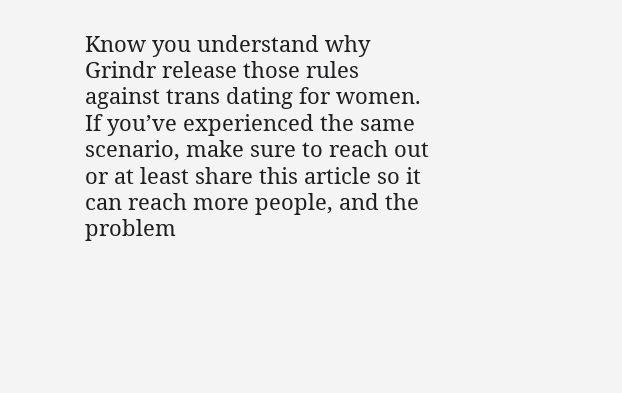Know you understand why Grindr release those rules against trans dating for women. If you’ve experienced the same scenario, make sure to reach out or at least share this article so it can reach more people, and the problem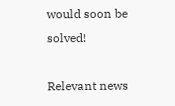would soon be solved!

Relevant news